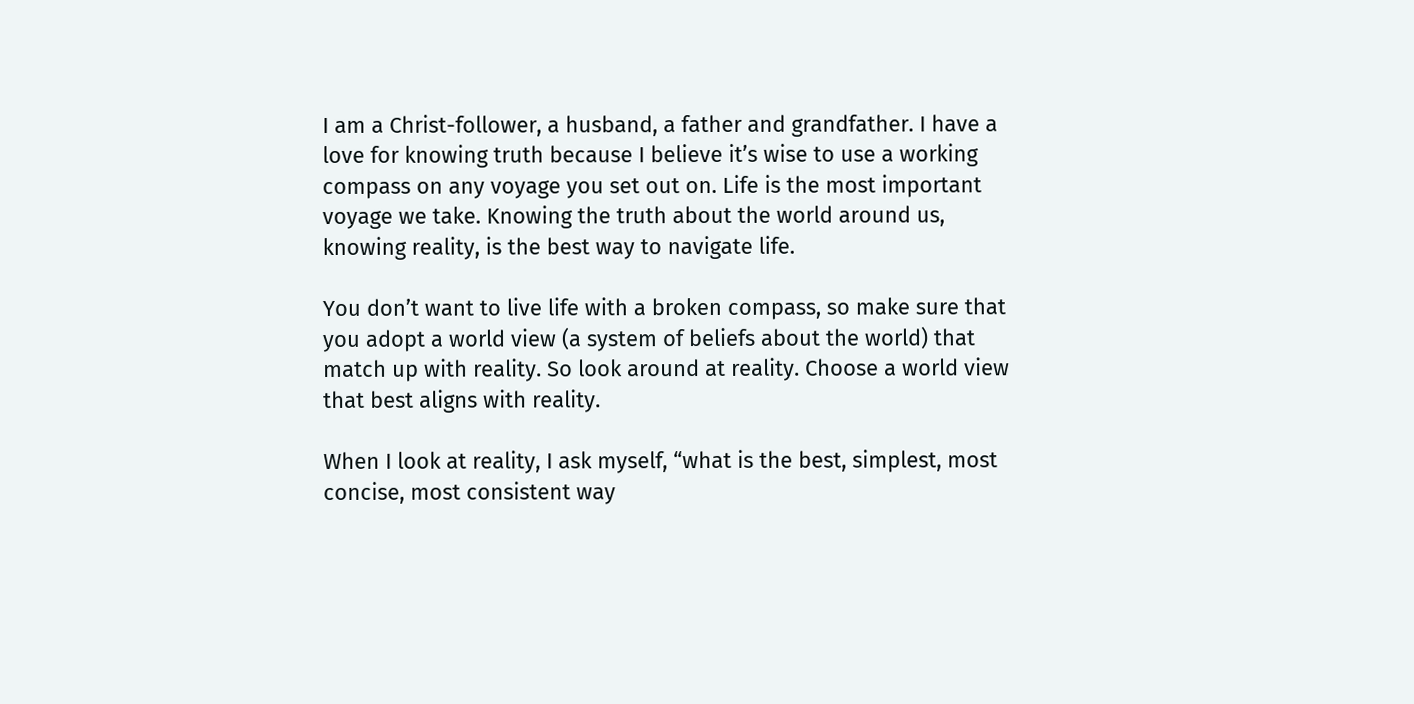I am a Christ-follower, a husband, a father and grandfather. I have a love for knowing truth because I believe it’s wise to use a working compass on any voyage you set out on. Life is the most important voyage we take. Knowing the truth about the world around us, knowing reality, is the best way to navigate life.

You don’t want to live life with a broken compass, so make sure that you adopt a world view (a system of beliefs about the world) that match up with reality. So look around at reality. Choose a world view that best aligns with reality.

When I look at reality, I ask myself, “what is the best, simplest, most concise, most consistent way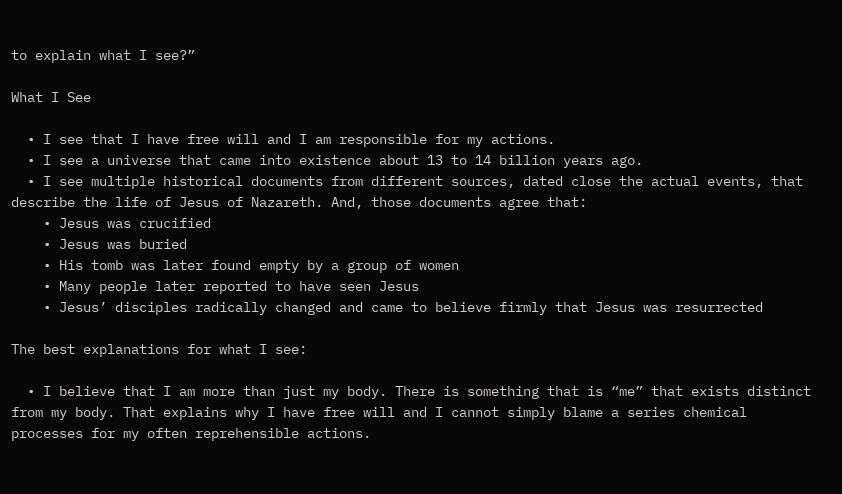to explain what I see?”

What I See

  • I see that I have free will and I am responsible for my actions.
  • I see a universe that came into existence about 13 to 14 billion years ago.
  • I see multiple historical documents from different sources, dated close the actual events, that describe the life of Jesus of Nazareth. And, those documents agree that:
    • Jesus was crucified
    • Jesus was buried
    • His tomb was later found empty by a group of women
    • Many people later reported to have seen Jesus
    • Jesus’ disciples radically changed and came to believe firmly that Jesus was resurrected

The best explanations for what I see:

  • I believe that I am more than just my body. There is something that is “me” that exists distinct from my body. That explains why I have free will and I cannot simply blame a series chemical processes for my often reprehensible actions.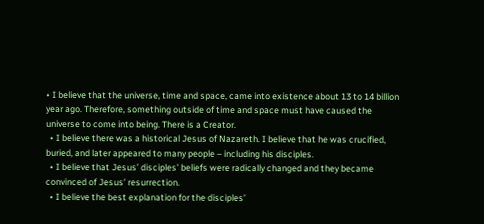• I believe that the universe, time and space, came into existence about 13 to 14 billion year ago. Therefore, something outside of time and space must have caused the universe to come into being. There is a Creator.
  • I believe there was a historical Jesus of Nazareth. I believe that he was crucified, buried, and later appeared to many people – including his disciples.
  • I believe that Jesus’ disciples’ beliefs were radically changed and they became convinced of Jesus’ resurrection.
  • I believe the best explanation for the disciples’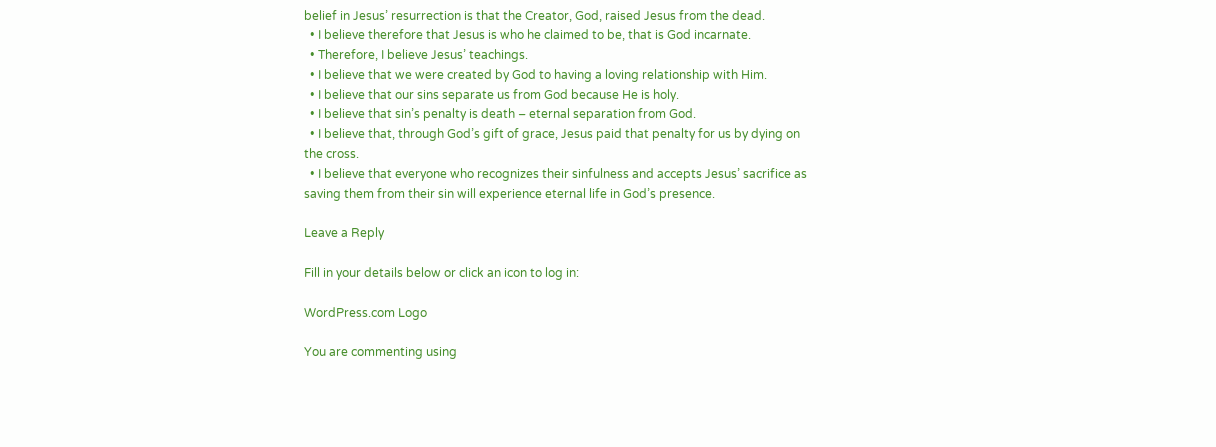belief in Jesus’ resurrection is that the Creator, God, raised Jesus from the dead.
  • I believe therefore that Jesus is who he claimed to be, that is God incarnate.
  • Therefore, I believe Jesus’ teachings.
  • I believe that we were created by God to having a loving relationship with Him.
  • I believe that our sins separate us from God because He is holy.
  • I believe that sin’s penalty is death – eternal separation from God.
  • I believe that, through God’s gift of grace, Jesus paid that penalty for us by dying on the cross.
  • I believe that everyone who recognizes their sinfulness and accepts Jesus’ sacrifice as saving them from their sin will experience eternal life in God’s presence.

Leave a Reply

Fill in your details below or click an icon to log in:

WordPress.com Logo

You are commenting using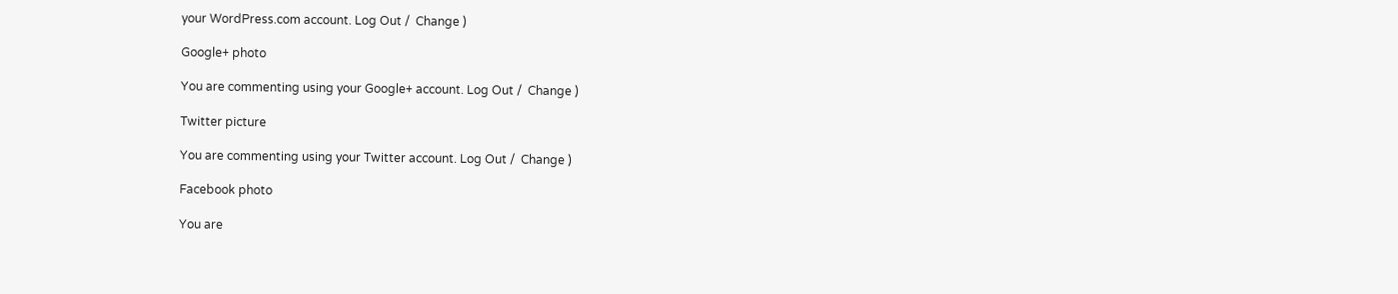your WordPress.com account. Log Out /  Change )

Google+ photo

You are commenting using your Google+ account. Log Out /  Change )

Twitter picture

You are commenting using your Twitter account. Log Out /  Change )

Facebook photo

You are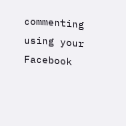commenting using your Facebook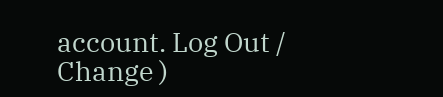account. Log Out /  Change )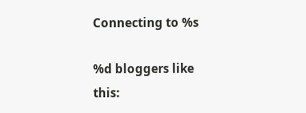Connecting to %s

%d bloggers like this: